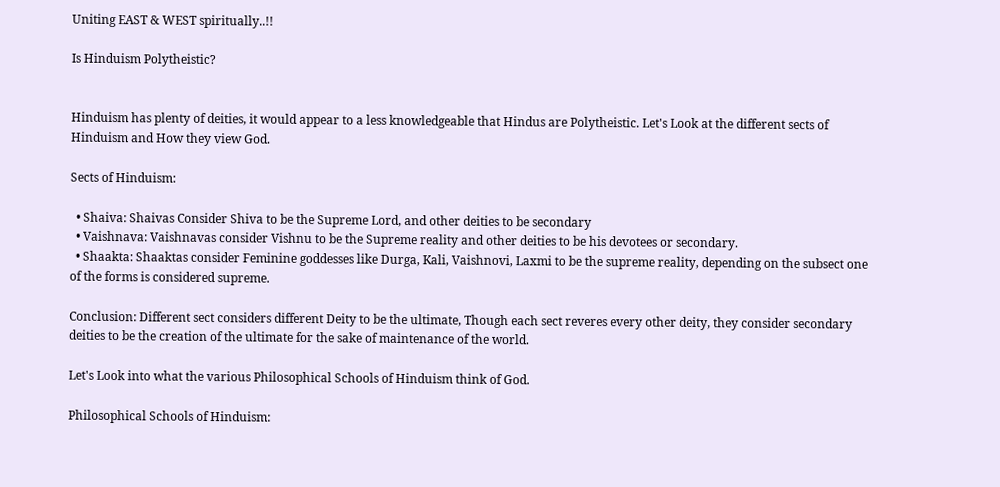Uniting EAST & WEST spiritually..!!

Is Hinduism Polytheistic?


Hinduism has plenty of deities, it would appear to a less knowledgeable that Hindus are Polytheistic. Let's Look at the different sects of Hinduism and How they view God.

Sects of Hinduism:

  • Shaiva: Shaivas Consider Shiva to be the Supreme Lord, and other deities to be secondary
  • Vaishnava: Vaishnavas consider Vishnu to be the Supreme reality and other deities to be his devotees or secondary.
  • Shaakta: Shaaktas consider Feminine goddesses like Durga, Kali, Vaishnovi, Laxmi to be the supreme reality, depending on the subsect one of the forms is considered supreme.

Conclusion: Different sect considers different Deity to be the ultimate, Though each sect reveres every other deity, they consider secondary deities to be the creation of the ultimate for the sake of maintenance of the world.

Let's Look into what the various Philosophical Schools of Hinduism think of God.

Philosophical Schools of Hinduism: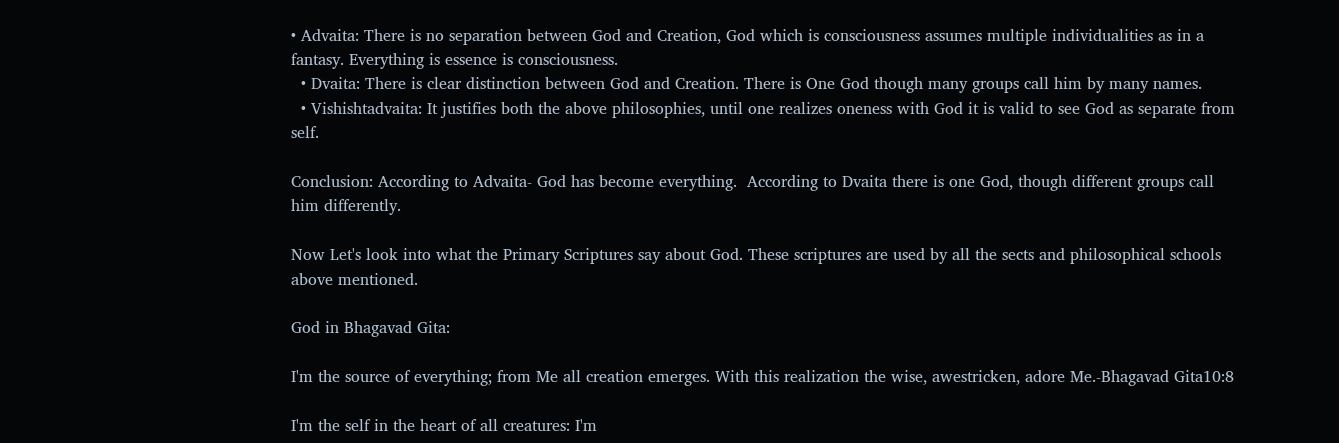• Advaita: There is no separation between God and Creation, God which is consciousness assumes multiple individualities as in a fantasy. Everything is essence is consciousness.
  • Dvaita: There is clear distinction between God and Creation. There is One God though many groups call him by many names.
  • Vishishtadvaita: It justifies both the above philosophies, until one realizes oneness with God it is valid to see God as separate from self.

Conclusion: According to Advaita- God has become everything.  According to Dvaita there is one God, though different groups call him differently.

Now Let's look into what the Primary Scriptures say about God. These scriptures are used by all the sects and philosophical schools above mentioned.

God in Bhagavad Gita:

I'm the source of everything; from Me all creation emerges. With this realization the wise, awestricken, adore Me.-Bhagavad Gita10:8

I'm the self in the heart of all creatures: I'm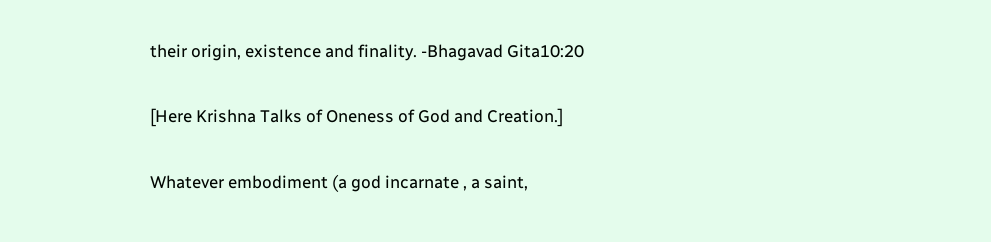their origin, existence and finality. -Bhagavad Gita10:20

[Here Krishna Talks of Oneness of God and Creation.]

Whatever embodiment (a god incarnate , a saint,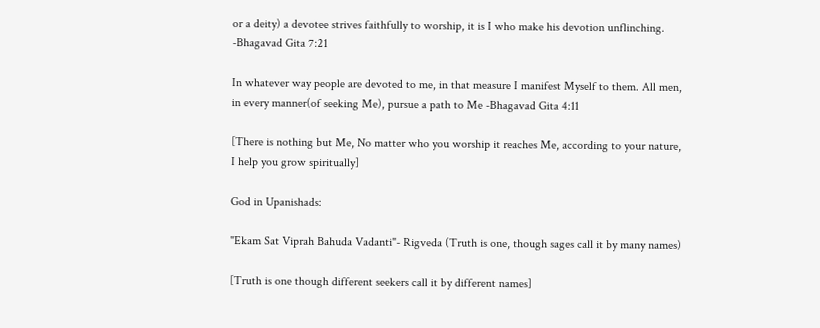or a deity) a devotee strives faithfully to worship, it is I who make his devotion unflinching. -Bhagavad Gita 7:21

In whatever way people are devoted to me, in that measure I manifest Myself to them. All men, in every manner(of seeking Me), pursue a path to Me -Bhagavad Gita 4:11

[There is nothing but Me, No matter who you worship it reaches Me, according to your nature, I help you grow spiritually]

God in Upanishads:

"Ekam Sat Viprah Bahuda Vadanti"- Rigveda (Truth is one, though sages call it by many names)

[Truth is one though different seekers call it by different names]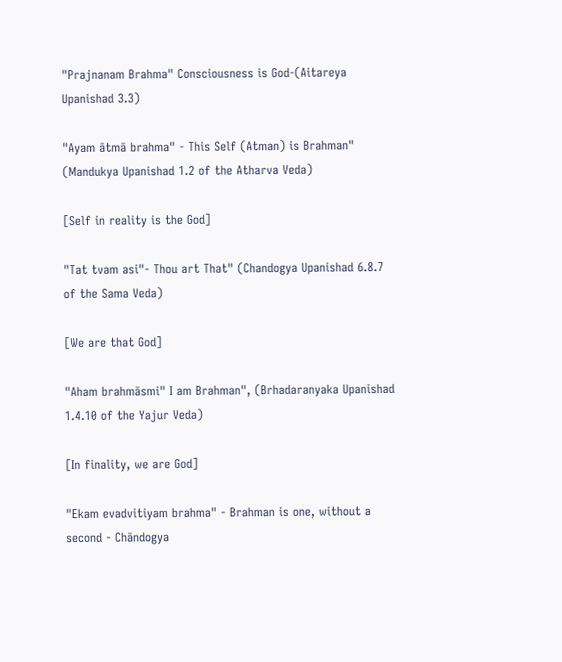"Prajnanam Brahma" Consciousness is God-(Aitareya Upanishad 3.3)

"Ayam ātmā brahma" - This Self (Atman) is Brahman" (Mandukya Upanishad 1.2 of the Atharva Veda)

[Self in reality is the God]

"Tat tvam asi"- Thou art That" (Chandogya Upanishad 6.8.7 of the Sama Veda)

[We are that God]

"Aham brahmāsmi" I am Brahman", (Brhadaranyaka Upanishad 1.4.10 of the Yajur Veda)

[In finality, we are God]

"Ekam evadvitiyam brahma" - Brahman is one, without a second - Chāndogya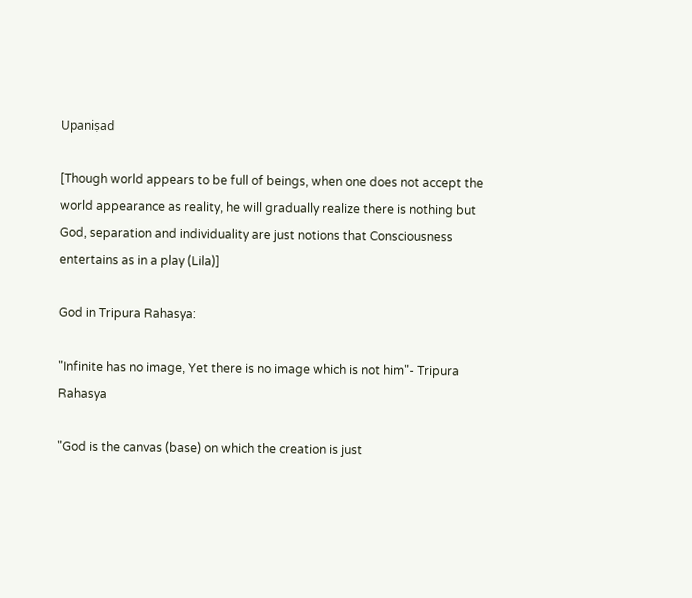Upaniṣad

[Though world appears to be full of beings, when one does not accept the world appearance as reality, he will gradually realize there is nothing but God, separation and individuality are just notions that Consciousness entertains as in a play (Lila)]

God in Tripura Rahasya:

"Infinite has no image, Yet there is no image which is not him"- Tripura Rahasya

"God is the canvas (base) on which the creation is just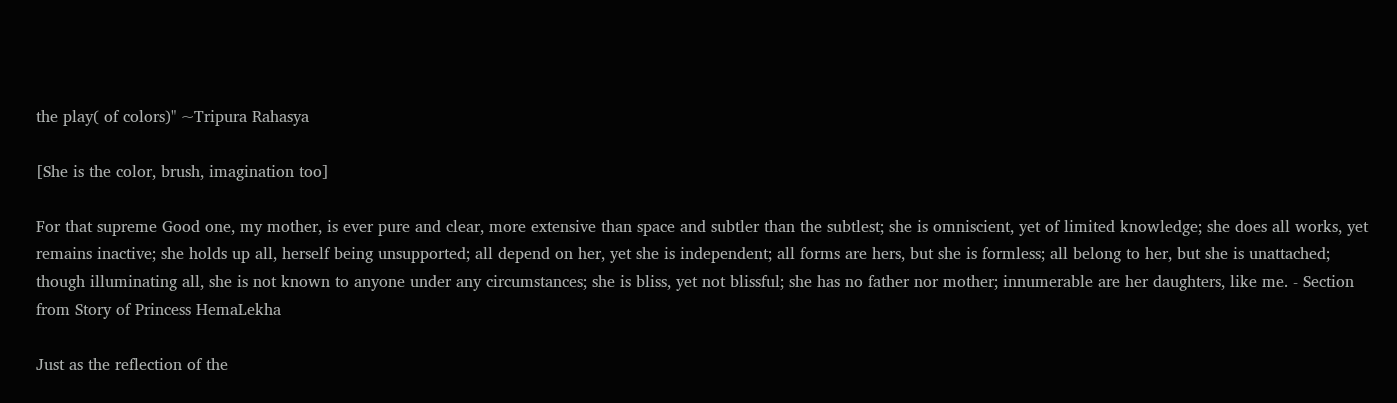the play( of colors)" ~Tripura Rahasya

[She is the color, brush, imagination too]

For that supreme Good one, my mother, is ever pure and clear, more extensive than space and subtler than the subtlest; she is omniscient, yet of limited knowledge; she does all works, yet remains inactive; she holds up all, herself being unsupported; all depend on her, yet she is independent; all forms are hers, but she is formless; all belong to her, but she is unattached; though illuminating all, she is not known to anyone under any circumstances; she is bliss, yet not blissful; she has no father nor mother; innumerable are her daughters, like me. - Section from Story of Princess HemaLekha

Just as the reflection of the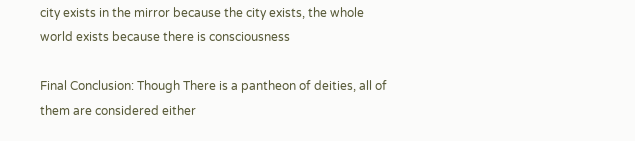city exists in the mirror because the city exists, the whole world exists because there is consciousness

Final Conclusion: Though There is a pantheon of deities, all of them are considered either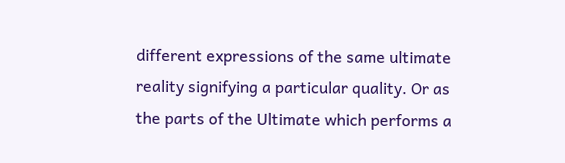different expressions of the same ultimate reality signifying a particular quality. Or as the parts of the Ultimate which performs a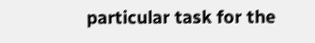particular task for the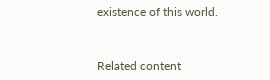existence of this world.


Related content